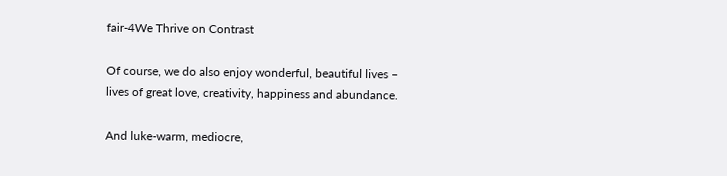fair-4We Thrive on Contrast

Of course, we do also enjoy wonderful, beautiful lives – lives of great love, creativity, happiness and abundance.

And luke-warm, mediocre,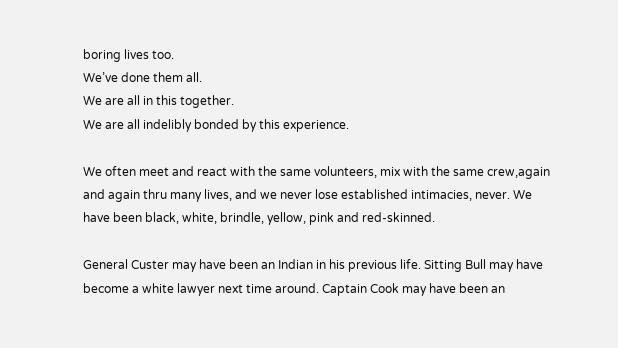boring lives too.
We’ve done them all.
We are all in this together.
We are all indelibly bonded by this experience.

We often meet and react with the same volunteers, mix with the same crew,again and again thru many lives, and we never lose established intimacies, never. We have been black, white, brindle, yellow, pink and red-skinned.

General Custer may have been an Indian in his previous life. Sitting Bull may have become a white lawyer next time around. Captain Cook may have been an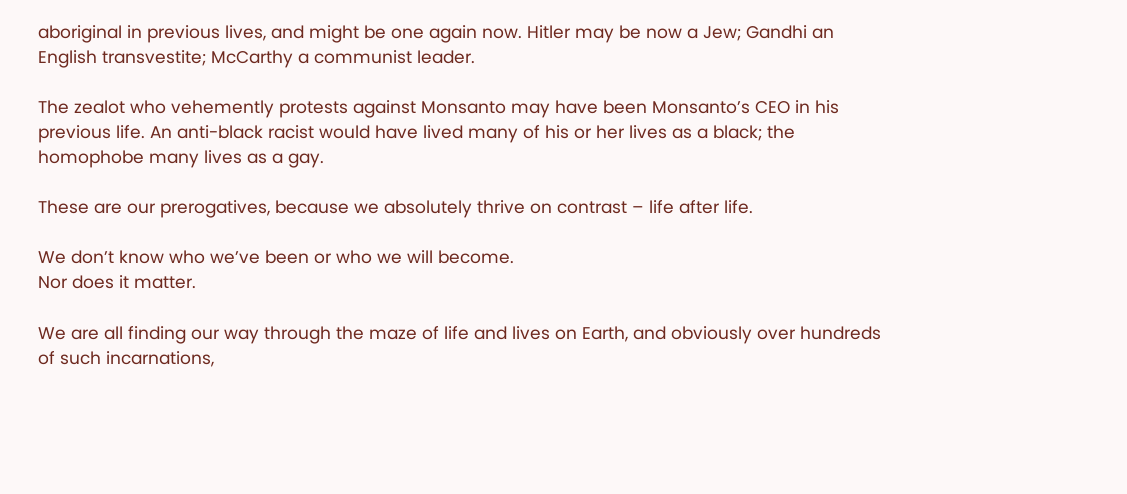aboriginal in previous lives, and might be one again now. Hitler may be now a Jew; Gandhi an English transvestite; McCarthy a communist leader.

The zealot who vehemently protests against Monsanto may have been Monsanto’s CEO in his previous life. An anti-black racist would have lived many of his or her lives as a black; the homophobe many lives as a gay.

These are our prerogatives, because we absolutely thrive on contrast – life after life.

We don’t know who we’ve been or who we will become.
Nor does it matter.

We are all finding our way through the maze of life and lives on Earth, and obviously over hundreds of such incarnations,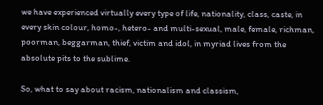we have experienced virtually every type of life, nationality, class, caste, in every skin colour, homo-, hetero- and multi-sexual, male, female, richman, poorman, beggarman, thief, victim and idol, in myriad lives from the absolute pits to the sublime.

So, what to say about racism, nationalism and classism,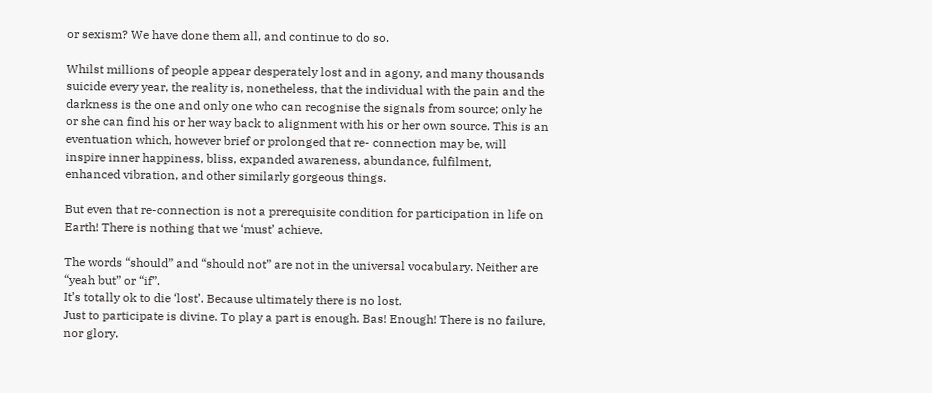or sexism? We have done them all, and continue to do so.

Whilst millions of people appear desperately lost and in agony, and many thousands suicide every year, the reality is, nonetheless, that the individual with the pain and the darkness is the one and only one who can recognise the signals from source; only he or she can find his or her way back to alignment with his or her own source. This is an eventuation which, however brief or prolonged that re- connection may be, will inspire inner happiness, bliss, expanded awareness, abundance, fulfilment, enhanced vibration, and other similarly gorgeous things.

But even that re-connection is not a prerequisite condition for participation in life on Earth! There is nothing that we ‘must’ achieve.

The words “should” and “should not” are not in the universal vocabulary. Neither are “yeah but” or “if”.
It’s totally ok to die ‘lost’. Because ultimately there is no lost.
Just to participate is divine. To play a part is enough. Bas! Enough! There is no failure, nor glory.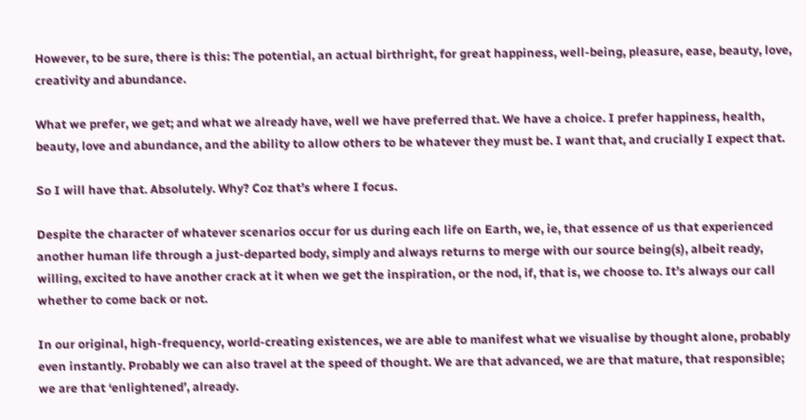However, to be sure, there is this: The potential, an actual birthright, for great happiness, well-being, pleasure, ease, beauty, love, creativity and abundance.

What we prefer, we get; and what we already have, well we have preferred that. We have a choice. I prefer happiness, health, beauty, love and abundance, and the ability to allow others to be whatever they must be. I want that, and crucially I expect that.

So I will have that. Absolutely. Why? Coz that’s where I focus.

Despite the character of whatever scenarios occur for us during each life on Earth, we, ie, that essence of us that experienced another human life through a just-departed body, simply and always returns to merge with our source being(s), albeit ready, willing, excited to have another crack at it when we get the inspiration, or the nod, if, that is, we choose to. It’s always our call whether to come back or not.

In our original, high-frequency, world-creating existences, we are able to manifest what we visualise by thought alone, probably even instantly. Probably we can also travel at the speed of thought. We are that advanced, we are that mature, that responsible; we are that ‘enlightened’, already.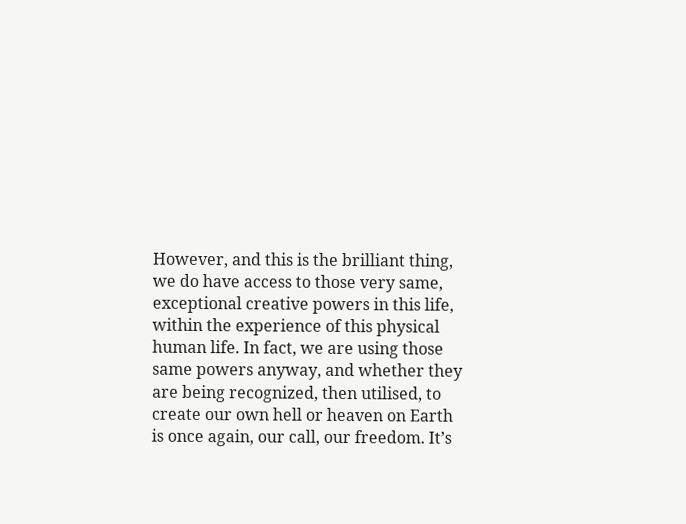However, and this is the brilliant thing, we do have access to those very same, exceptional creative powers in this life, within the experience of this physical human life. In fact, we are using those same powers anyway, and whether they are being recognized, then utilised, to create our own hell or heaven on Earth is once again, our call, our freedom. It’s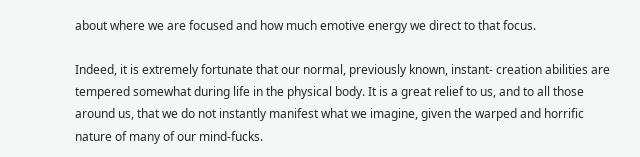about where we are focused and how much emotive energy we direct to that focus.

Indeed, it is extremely fortunate that our normal, previously known, instant- creation abilities are tempered somewhat during life in the physical body. It is a great relief to us, and to all those around us, that we do not instantly manifest what we imagine, given the warped and horrific nature of many of our mind-fucks.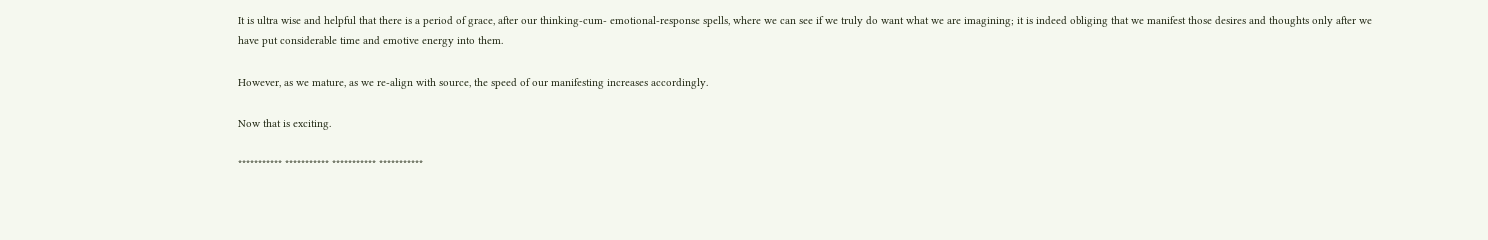It is ultra wise and helpful that there is a period of grace, after our thinking-cum- emotional-response spells, where we can see if we truly do want what we are imagining; it is indeed obliging that we manifest those desires and thoughts only after we have put considerable time and emotive energy into them.

However, as we mature, as we re-align with source, the speed of our manifesting increases accordingly.

Now that is exciting.

*********** *********** *********** ***********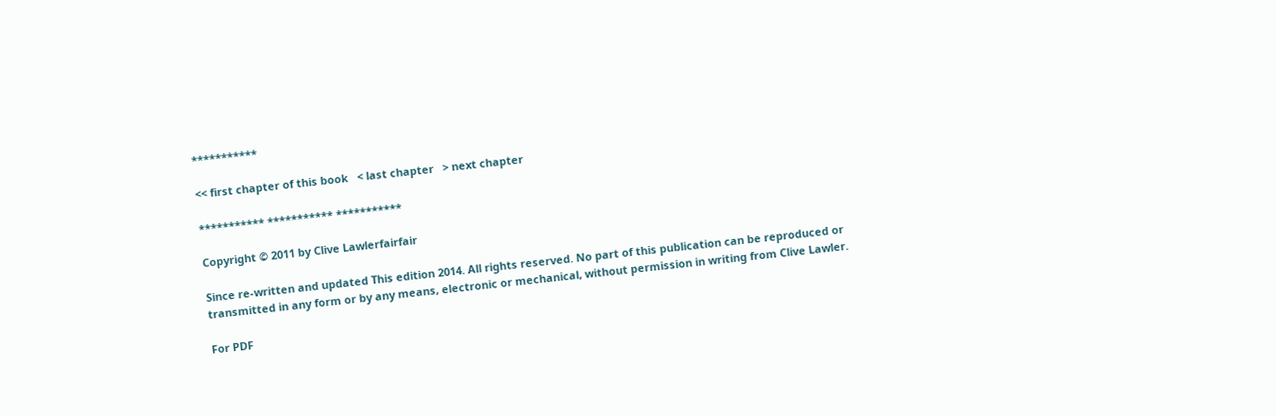***********

<< first chapter of this book   < last chapter   > next chapter

*********** *********** ***********

Copyright © 2011 by Clive Lawlerfairfair

Since re-written and updated This edition 2014. All rights reserved. No part of this publication can be reproduced or transmitted in any form or by any means, electronic or mechanical, without permission in writing from Clive Lawler.

For PDF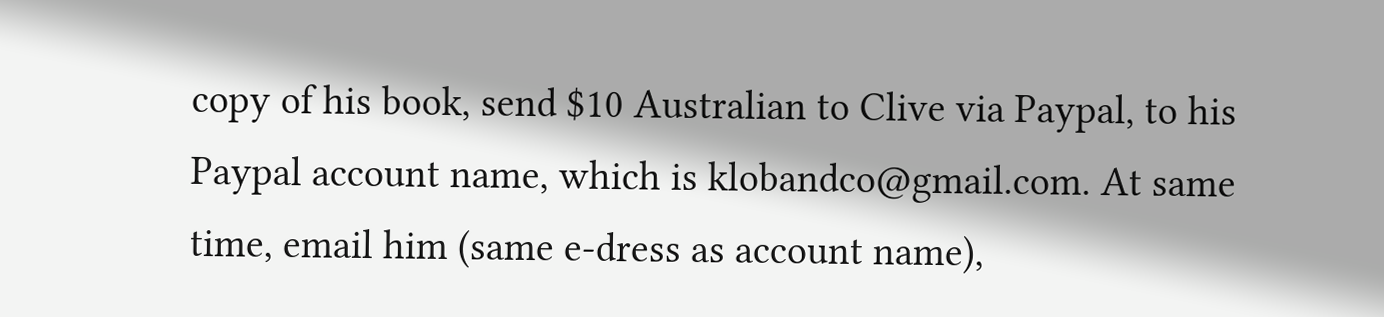copy of his book, send $10 Australian to Clive via Paypal, to his Paypal account name, which is klobandco@gmail.com. At same time, email him (same e-dress as account name),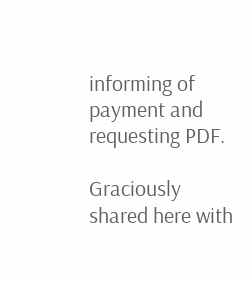informing of payment and requesting PDF.

Graciously shared here with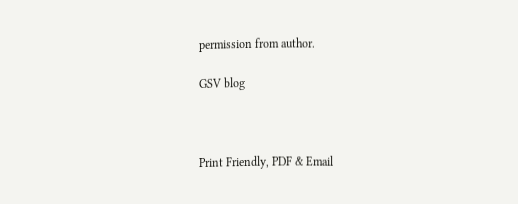permission from author.

GSV blog



Print Friendly, PDF & Email